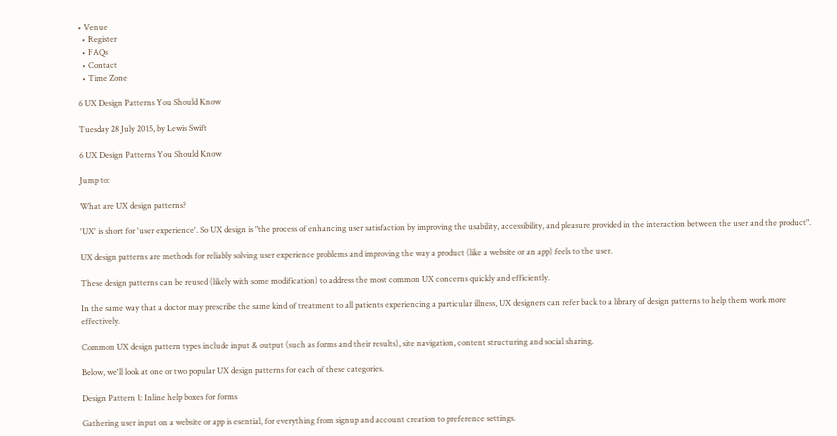• Venue
  • Register
  • FAQs
  • Contact
  • Time Zone

6 UX Design Patterns You Should Know

Tuesday 28 July 2015, by Lewis Swift

6 UX Design Patterns You Should Know

Jump to:

What are UX design patterns?

'UX' is short for 'user experience'. So UX design is "the process of enhancing user satisfaction by improving the usability, accessibility, and pleasure provided in the interaction between the user and the product".

UX design patterns are methods for reliably solving user experience problems and improving the way a product (like a website or an app) feels to the user.

These design patterns can be reused (likely with some modification) to address the most common UX concerns quickly and efficiently.

In the same way that a doctor may prescribe the same kind of treatment to all patients experiencing a particular illness, UX designers can refer back to a library of design patterns to help them work more effectively.

Common UX design pattern types include input & output (such as forms and their results), site navigation, content structuring and social sharing.

Below, we'll look at one or two popular UX design patterns for each of these categories.

Design Pattern 1: Inline help boxes for forms

Gathering user input on a website or app is esential, for everything from signup and account creation to preference settings.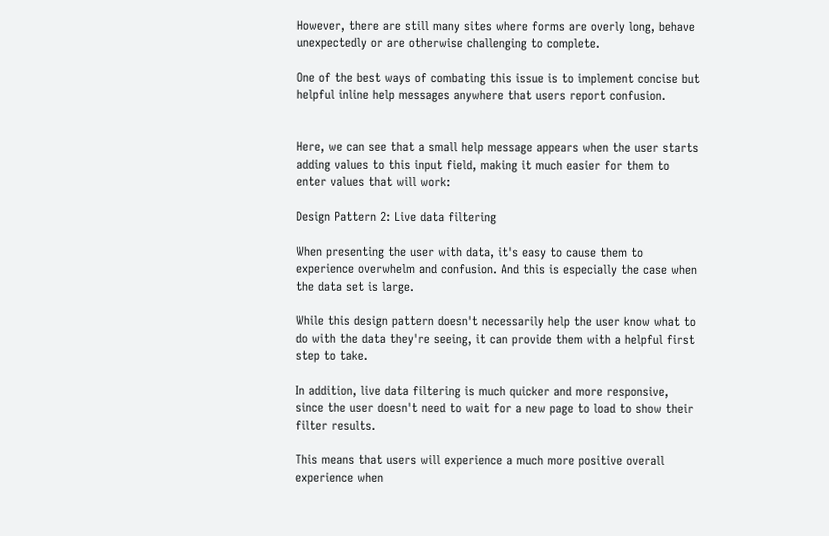However, there are still many sites where forms are overly long, behave unexpectedly or are otherwise challenging to complete.

One of the best ways of combating this issue is to implement concise but helpful inline help messages anywhere that users report confusion.


Here, we can see that a small help message appears when the user starts adding values to this input field, making it much easier for them to enter values that will work:

Design Pattern 2: Live data filtering

When presenting the user with data, it's easy to cause them to experience overwhelm and confusion. And this is especially the case when the data set is large.

While this design pattern doesn't necessarily help the user know what to do with the data they're seeing, it can provide them with a helpful first step to take.

In addition, live data filtering is much quicker and more responsive, since the user doesn't need to wait for a new page to load to show their filter results.

This means that users will experience a much more positive overall experience when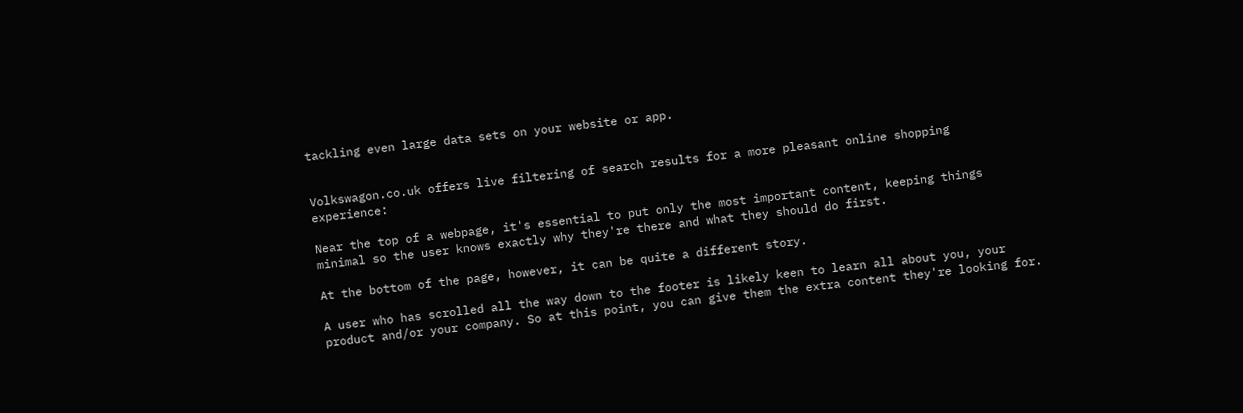tackling even large data sets on your website or app.


Volkswagon.co.uk offers live filtering of search results for a more pleasant online shopping experience:

Near the top of a webpage, it's essential to put only the most important content, keeping things minimal so the user knows exactly why they're there and what they should do first.

At the bottom of the page, however, it can be quite a different story.

A user who has scrolled all the way down to the footer is likely keen to learn all about you, your product and/or your company. So at this point, you can give them the extra content they're looking for.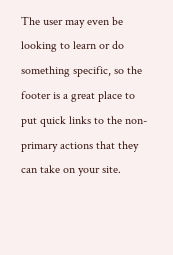The user may even be looking to learn or do something specific, so the footer is a great place to put quick links to the non-primary actions that they can take on your site.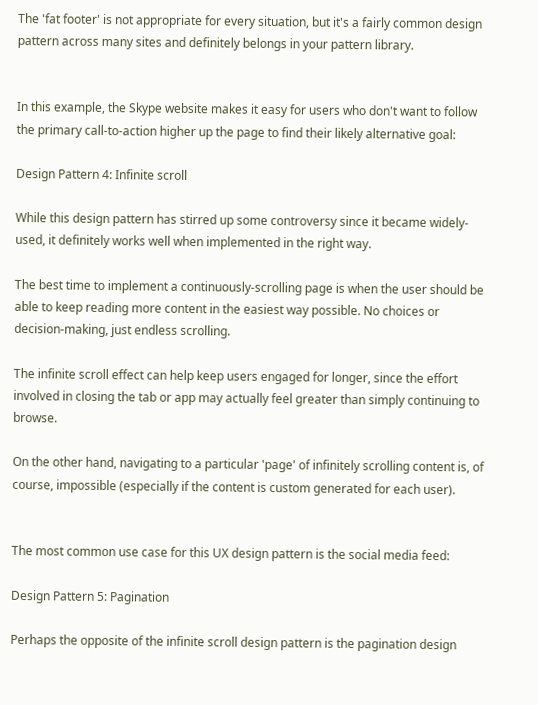The 'fat footer' is not appropriate for every situation, but it's a fairly common design pattern across many sites and definitely belongs in your pattern library.


In this example, the Skype website makes it easy for users who don't want to follow the primary call-to-action higher up the page to find their likely alternative goal:

Design Pattern 4: Infinite scroll

While this design pattern has stirred up some controversy since it became widely-used, it definitely works well when implemented in the right way.

The best time to implement a continuously-scrolling page is when the user should be able to keep reading more content in the easiest way possible. No choices or decision-making, just endless scrolling.

The infinite scroll effect can help keep users engaged for longer, since the effort involved in closing the tab or app may actually feel greater than simply continuing to browse.

On the other hand, navigating to a particular 'page' of infinitely scrolling content is, of course, impossible (especially if the content is custom generated for each user).


The most common use case for this UX design pattern is the social media feed:

Design Pattern 5: Pagination

Perhaps the opposite of the infinite scroll design pattern is the pagination design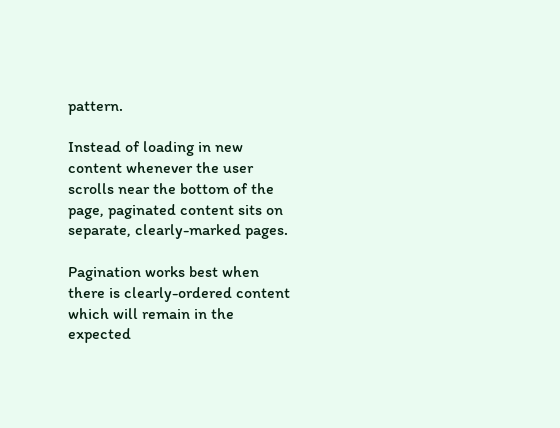pattern.

Instead of loading in new content whenever the user scrolls near the bottom of the page, paginated content sits on separate, clearly-marked pages.

Pagination works best when there is clearly-ordered content which will remain in the expected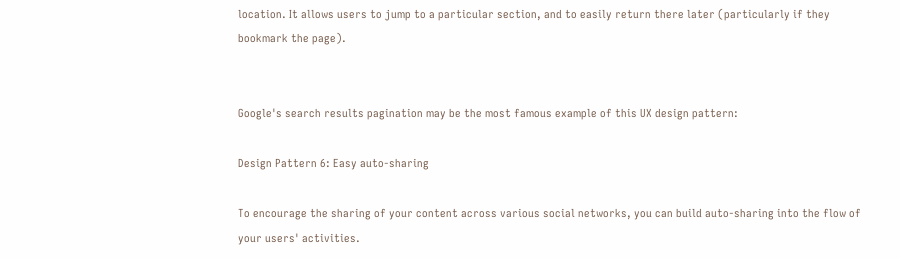location. It allows users to jump to a particular section, and to easily return there later (particularly if they bookmark the page).


Google's search results pagination may be the most famous example of this UX design pattern:

Design Pattern 6: Easy auto-sharing

To encourage the sharing of your content across various social networks, you can build auto-sharing into the flow of your users' activities.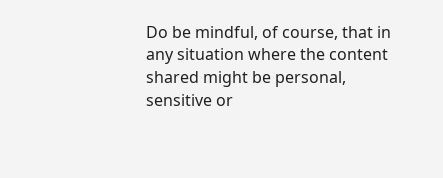Do be mindful, of course, that in any situation where the content shared might be personal, sensitive or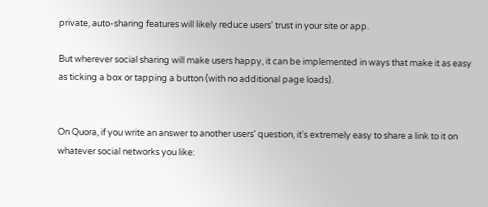private, auto-sharing features will likely reduce users' trust in your site or app.

But wherever social sharing will make users happy, it can be implemented in ways that make it as easy as ticking a box or tapping a button (with no additional page loads).


On Quora, if you write an answer to another users' question, it's extremely easy to share a link to it on whatever social networks you like: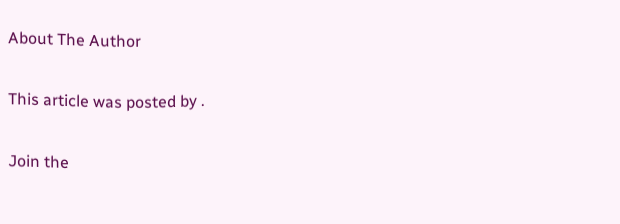About The Author

This article was posted by .

Join the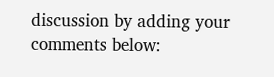discussion by adding your comments below: